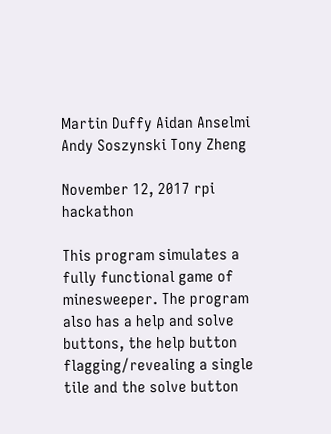Martin Duffy Aidan Anselmi Andy Soszynski Tony Zheng

November 12, 2017 rpi hackathon

This program simulates a fully functional game of minesweeper. The program also has a help and solve buttons, the help button flagging/revealing a single tile and the solve button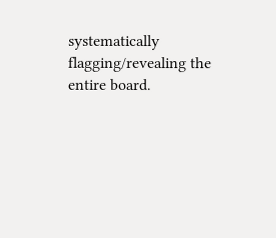systematically flagging/revealing the entire board.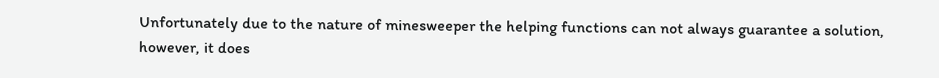Unfortunately due to the nature of minesweeper the helping functions can not always guarantee a solution, however, it does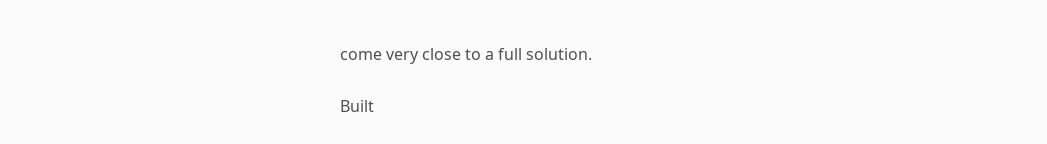come very close to a full solution.

Built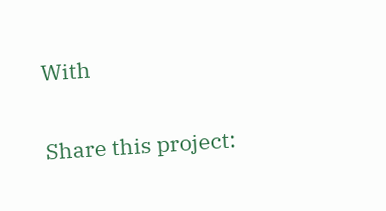With

Share this project: